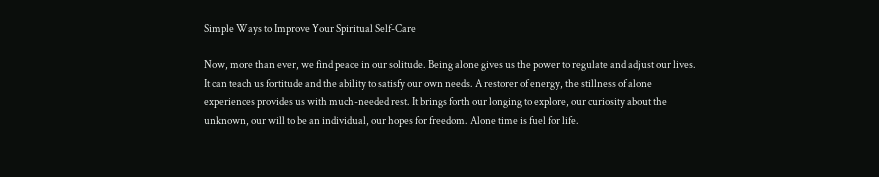Simple Ways to Improve Your Spiritual Self-Care

Now, more than ever, we find peace in our solitude. Being alone gives us the power to regulate and adjust our lives. It can teach us fortitude and the ability to satisfy our own needs. A restorer of energy, the stillness of alone experiences provides us with much-needed rest. It brings forth our longing to explore, our curiosity about the unknown, our will to be an individual, our hopes for freedom. Alone time is fuel for life.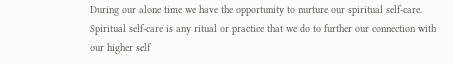During our alone time we have the opportunity to nurture our spiritual self-care. Spiritual self-care is any ritual or practice that we do to further our connection with our higher self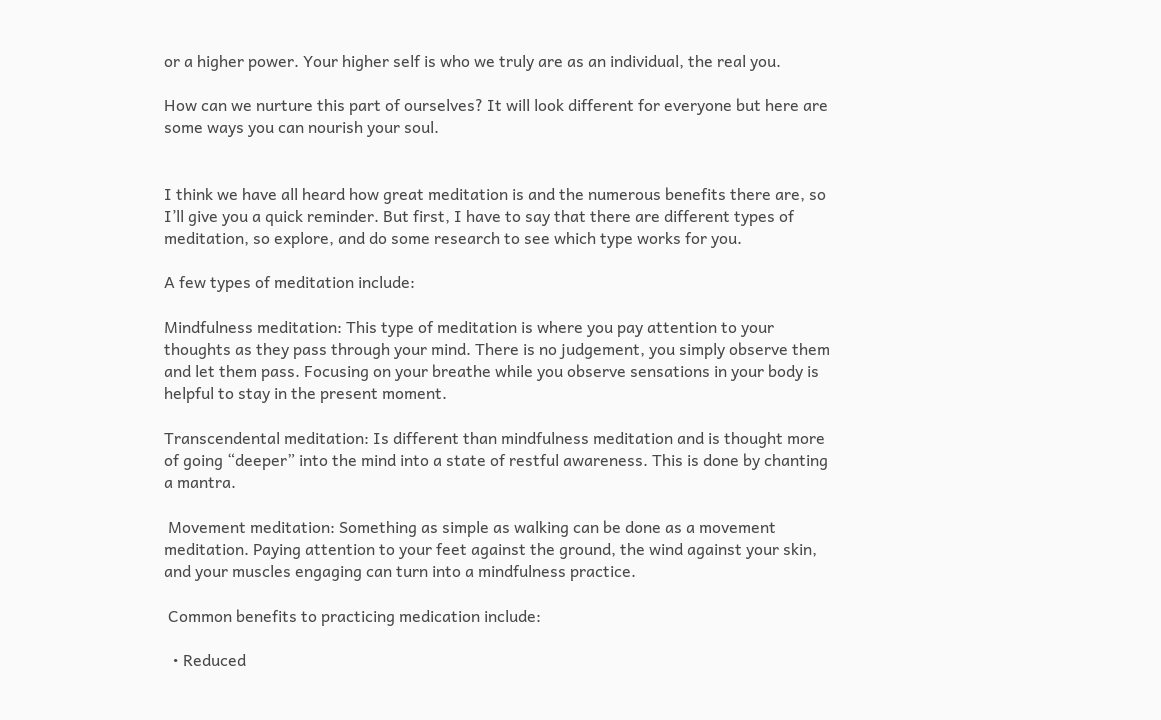or a higher power. Your higher self is who we truly are as an individual, the real you.

How can we nurture this part of ourselves? It will look different for everyone but here are some ways you can nourish your soul.


I think we have all heard how great meditation is and the numerous benefits there are, so I’ll give you a quick reminder. But first, I have to say that there are different types of meditation, so explore, and do some research to see which type works for you.

A few types of meditation include:

Mindfulness meditation: This type of meditation is where you pay attention to your thoughts as they pass through your mind. There is no judgement, you simply observe them and let them pass. Focusing on your breathe while you observe sensations in your body is helpful to stay in the present moment.

Transcendental meditation: Is different than mindfulness meditation and is thought more of going “deeper” into the mind into a state of restful awareness. This is done by chanting a mantra.

 Movement meditation: Something as simple as walking can be done as a movement meditation. Paying attention to your feet against the ground, the wind against your skin, and your muscles engaging can turn into a mindfulness practice.

 Common benefits to practicing medication include:

  • Reduced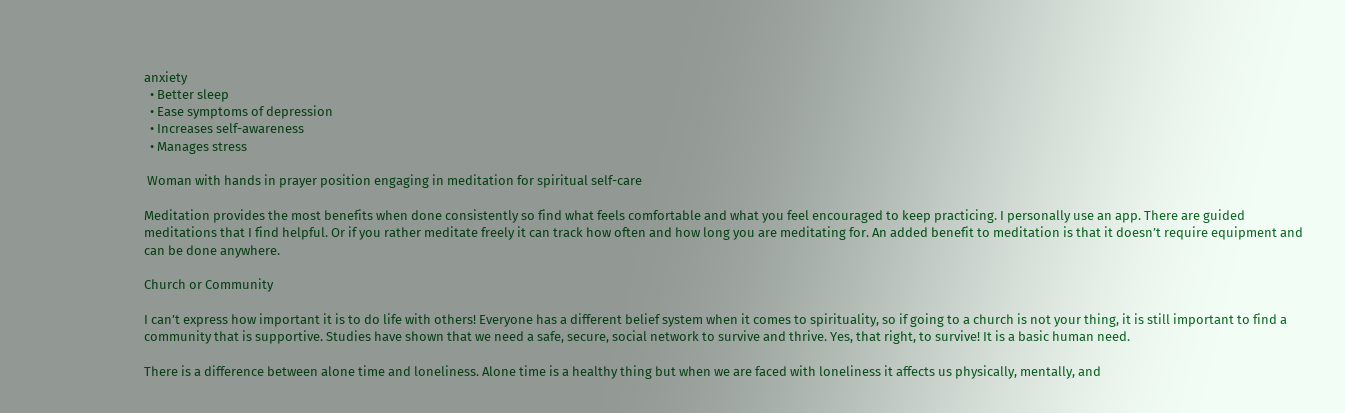anxiety
  • Better sleep
  • Ease symptoms of depression
  • Increases self-awareness
  • Manages stress

 Woman with hands in prayer position engaging in meditation for spiritual self-care

Meditation provides the most benefits when done consistently so find what feels comfortable and what you feel encouraged to keep practicing. I personally use an app. There are guided meditations that I find helpful. Or if you rather meditate freely it can track how often and how long you are meditating for. An added benefit to meditation is that it doesn’t require equipment and can be done anywhere.

Church or Community

I can’t express how important it is to do life with others! Everyone has a different belief system when it comes to spirituality, so if going to a church is not your thing, it is still important to find a community that is supportive. Studies have shown that we need a safe, secure, social network to survive and thrive. Yes, that right, to survive! It is a basic human need.

There is a difference between alone time and loneliness. Alone time is a healthy thing but when we are faced with loneliness it affects us physically, mentally, and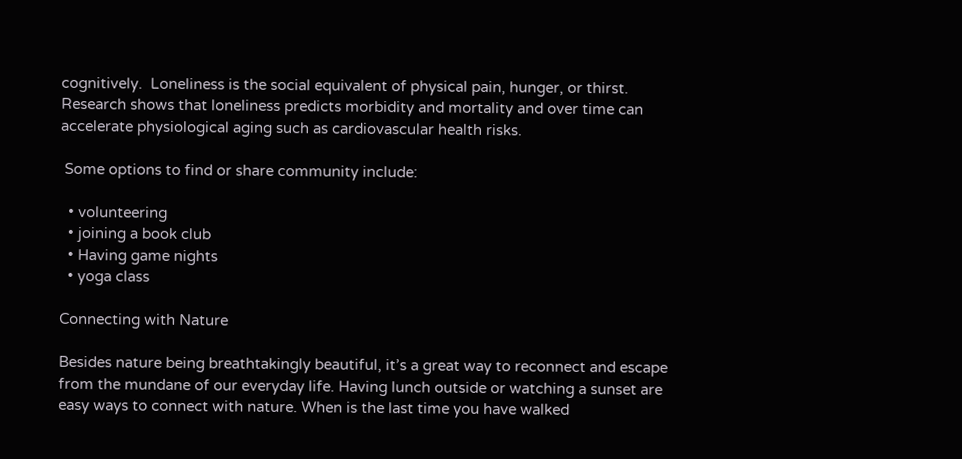cognitively.  Loneliness is the social equivalent of physical pain, hunger, or thirst. Research shows that loneliness predicts morbidity and mortality and over time can accelerate physiological aging such as cardiovascular health risks.

 Some options to find or share community include:

  • volunteering
  • joining a book club
  • Having game nights
  • yoga class

Connecting with Nature

Besides nature being breathtakingly beautiful, it’s a great way to reconnect and escape from the mundane of our everyday life. Having lunch outside or watching a sunset are easy ways to connect with nature. When is the last time you have walked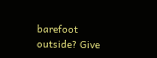barefoot outside? Give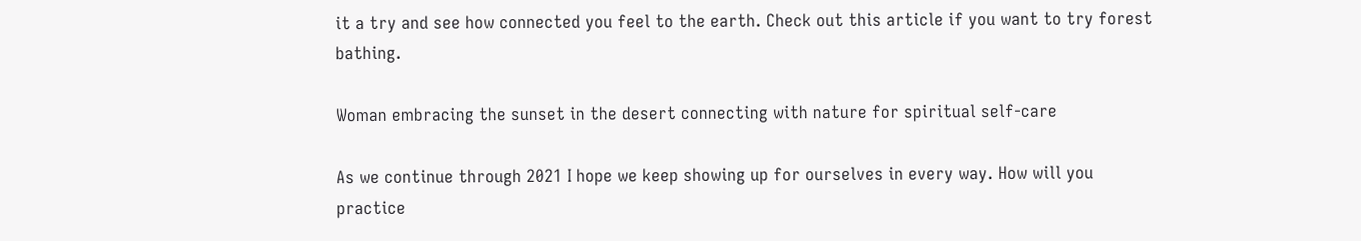it a try and see how connected you feel to the earth. Check out this article if you want to try forest bathing.

Woman embracing the sunset in the desert connecting with nature for spiritual self-care

As we continue through 2021 I hope we keep showing up for ourselves in every way. How will you practice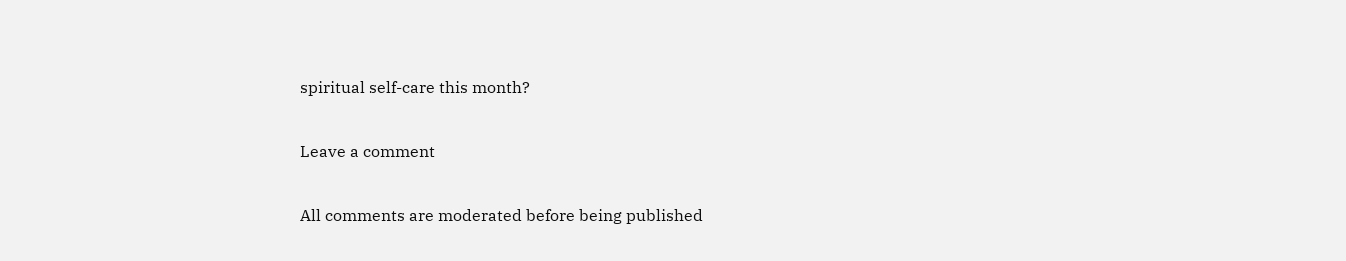spiritual self-care this month?

Leave a comment

All comments are moderated before being published